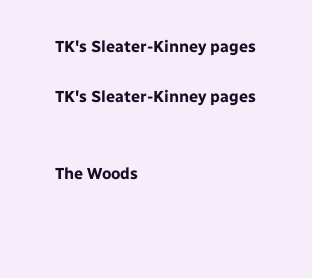TK's Sleater-Kinney pages

TK's Sleater-Kinney pages


The Woods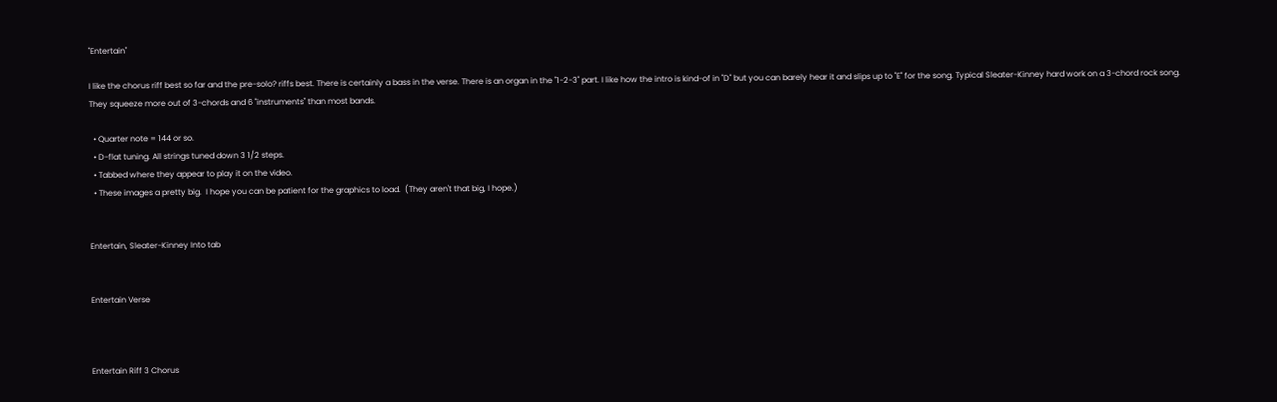"Entertain"

I like the chorus riff best so far and the pre-solo? riffs best. There is certainly a bass in the verse. There is an organ in the "1-2-3" part. I like how the intro is kind-of in "D" but you can barely hear it and slips up to "E" for the song. Typical Sleater-Kinney hard work on a 3-chord rock song. They squeeze more out of 3-chords and 6 "instruments" than most bands.

  • Quarter note = 144 or so.
  • D-flat tuning. All strings tuned down 3 1/2 steps.
  • Tabbed where they appear to play it on the video.
  • These images a pretty big.  I hope you can be patient for the graphics to load.  (They aren't that big, I hope.)


Entertain, Sleater-Kinney Into tab


Entertain Verse



Entertain Riff 3 Chorus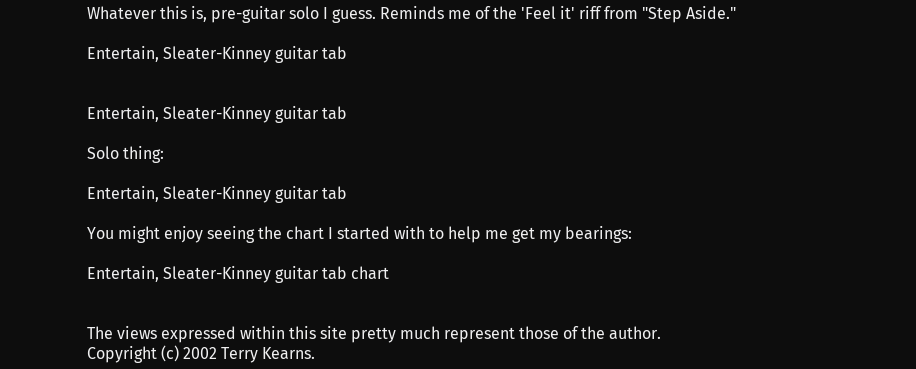Whatever this is, pre-guitar solo I guess. Reminds me of the 'Feel it' riff from "Step Aside."

Entertain, Sleater-Kinney guitar tab


Entertain, Sleater-Kinney guitar tab

Solo thing:

Entertain, Sleater-Kinney guitar tab

You might enjoy seeing the chart I started with to help me get my bearings:

Entertain, Sleater-Kinney guitar tab chart


The views expressed within this site pretty much represent those of the author.
Copyright (c) 2002 Terry Kearns.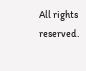All rights reserved.